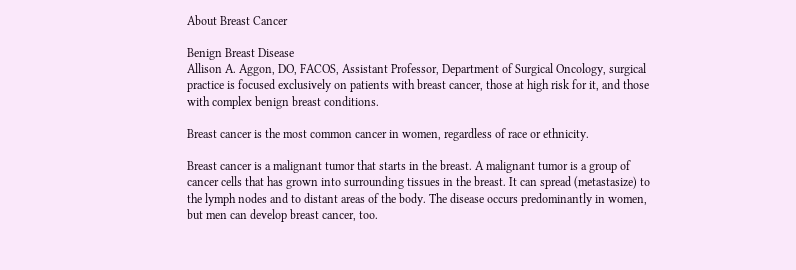About Breast Cancer

Benign Breast Disease
Allison A. Aggon, DO, FACOS, Assistant Professor, Department of Surgical Oncology, surgical practice is focused exclusively on patients with breast cancer, those at high risk for it, and those with complex benign breast conditions.

Breast cancer is the most common cancer in women, regardless of race or ethnicity.

Breast cancer is a malignant tumor that starts in the breast. A malignant tumor is a group of cancer cells that has grown into surrounding tissues in the breast. It can spread (metastasize) to the lymph nodes and to distant areas of the body. The disease occurs predominantly in women, but men can develop breast cancer, too.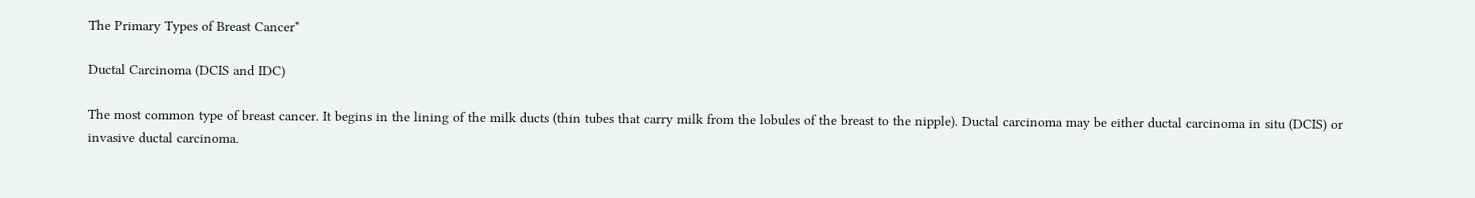The Primary Types of Breast Cancer*

Ductal Carcinoma (DCIS and IDC)

The most common type of breast cancer. It begins in the lining of the milk ducts (thin tubes that carry milk from the lobules of the breast to the nipple). Ductal carcinoma may be either ductal carcinoma in situ (DCIS) or invasive ductal carcinoma.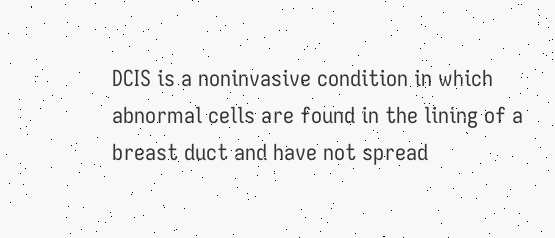DCIS is a noninvasive condition in which abnormal cells are found in the lining of a breast duct and have not spread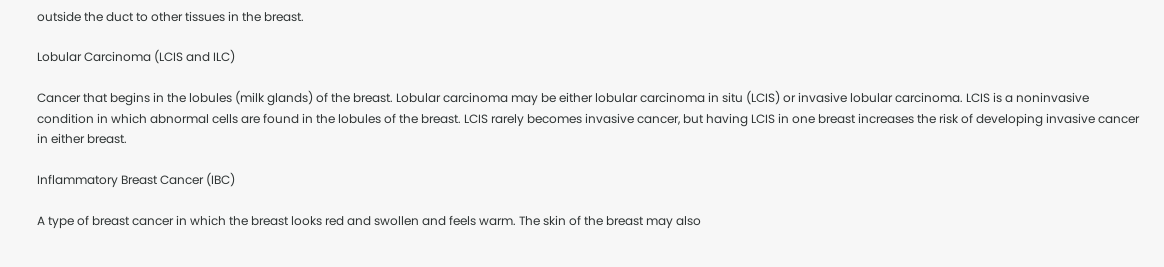outside the duct to other tissues in the breast.

Lobular Carcinoma (LCIS and ILC)

Cancer that begins in the lobules (milk glands) of the breast. Lobular carcinoma may be either lobular carcinoma in situ (LCIS) or invasive lobular carcinoma. LCIS is a noninvasive condition in which abnormal cells are found in the lobules of the breast. LCIS rarely becomes invasive cancer, but having LCIS in one breast increases the risk of developing invasive cancer in either breast.

Inflammatory Breast Cancer (IBC)

A type of breast cancer in which the breast looks red and swollen and feels warm. The skin of the breast may also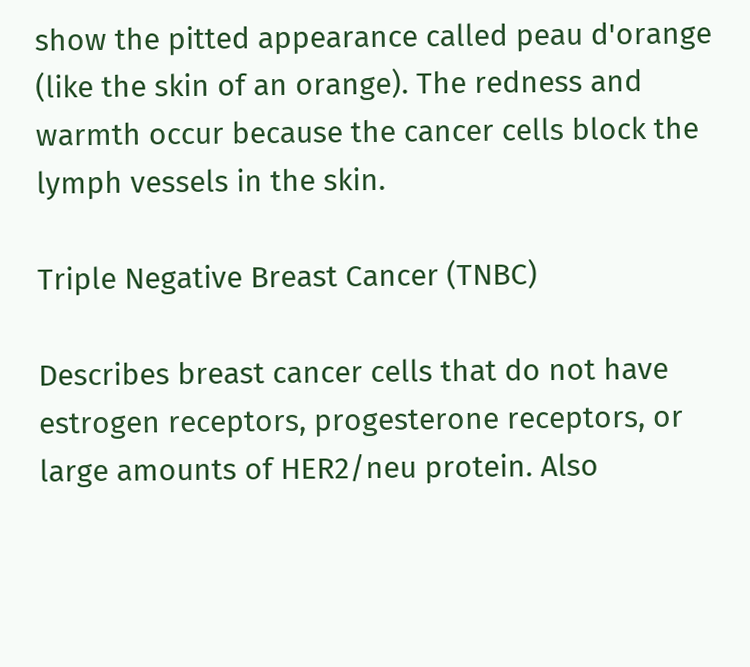show the pitted appearance called peau d'orange (like the skin of an orange). The redness and warmth occur because the cancer cells block the lymph vessels in the skin.

Triple Negative Breast Cancer (TNBC)

Describes breast cancer cells that do not have estrogen receptors, progesterone receptors, or large amounts of HER2/neu protein. Also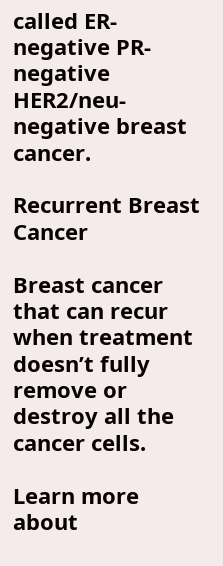called ER-negative PR-negative HER2/neu-negative breast cancer.

Recurrent Breast Cancer

Breast cancer that can recur when treatment doesn’t fully remove or destroy all the cancer cells.

Learn more about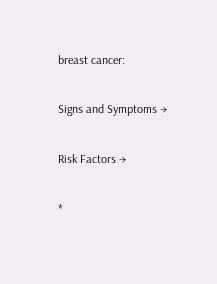breast cancer:

Signs and Symptoms →

Risk Factors →

*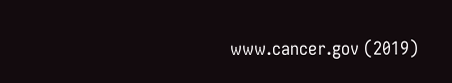www.cancer.gov (2019)